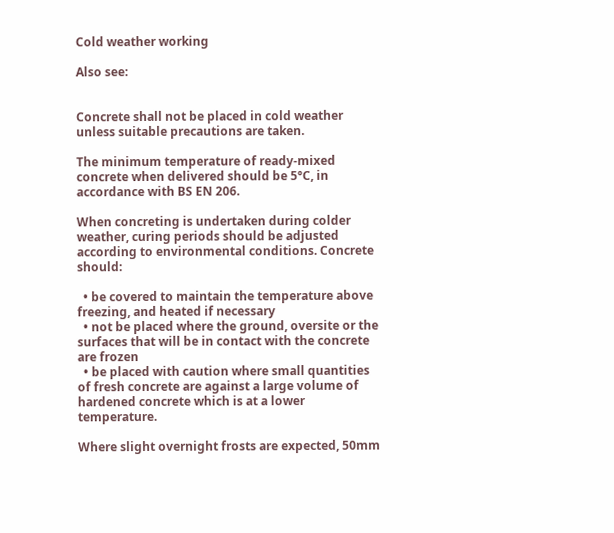Cold weather working

Also see:


Concrete shall not be placed in cold weather unless suitable precautions are taken.

The minimum temperature of ready-mixed concrete when delivered should be 5°C, in accordance with BS EN 206.

When concreting is undertaken during colder weather, curing periods should be adjusted according to environmental conditions. Concrete should:

  • be covered to maintain the temperature above freezing, and heated if necessary
  • not be placed where the ground, oversite or the surfaces that will be in contact with the concrete are frozen
  • be placed with caution where small quantities of fresh concrete are against a large volume of hardened concrete which is at a lower temperature.

Where slight overnight frosts are expected, 50mm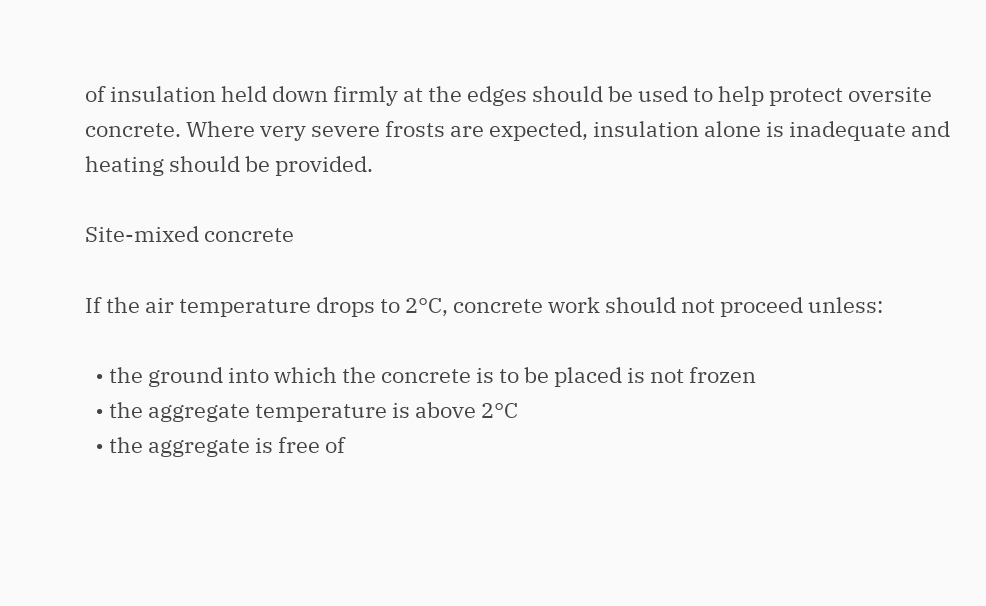of insulation held down firmly at the edges should be used to help protect oversite concrete. Where very severe frosts are expected, insulation alone is inadequate and heating should be provided.

Site-mixed concrete

If the air temperature drops to 2°C, concrete work should not proceed unless:

  • the ground into which the concrete is to be placed is not frozen
  • the aggregate temperature is above 2°C
  • the aggregate is free of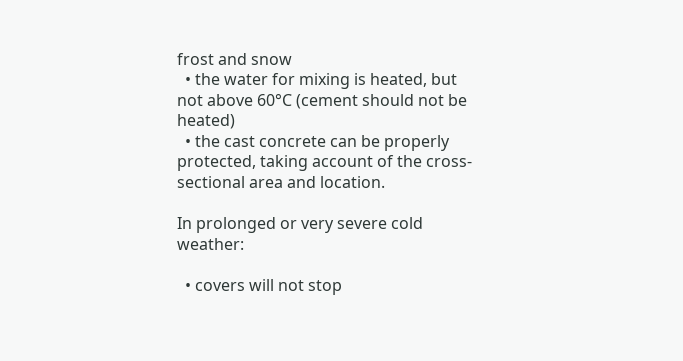frost and snow
  • the water for mixing is heated, but not above 60°C (cement should not be heated)
  • the cast concrete can be properly protected, taking account of the cross-sectional area and location.

In prolonged or very severe cold weather:

  • covers will not stop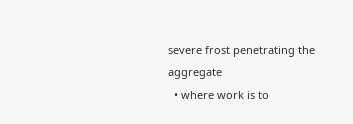severe frost penetrating the aggregate
  • where work is to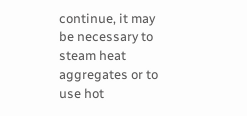continue, it may be necessary to steam heat aggregates or to use hot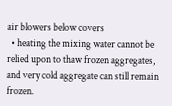air blowers below covers
  • heating the mixing water cannot be relied upon to thaw frozen aggregates, and very cold aggregate can still remain frozen.